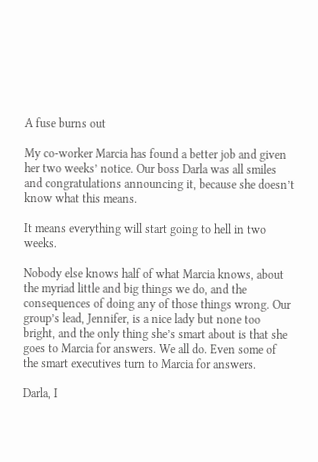A fuse burns out

My co-worker Marcia has found a better job and given her two weeks’ notice. Our boss Darla was all smiles and congratulations announcing it, because she doesn’t know what this means.

It means everything will start going to hell in two weeks.

Nobody else knows half of what Marcia knows, about the myriad little and big things we do, and the consequences of doing any of those things wrong. Our group’s lead, Jennifer, is a nice lady but none too bright, and the only thing she’s smart about is that she goes to Marcia for answers. We all do. Even some of the smart executives turn to Marcia for answers.

Darla, I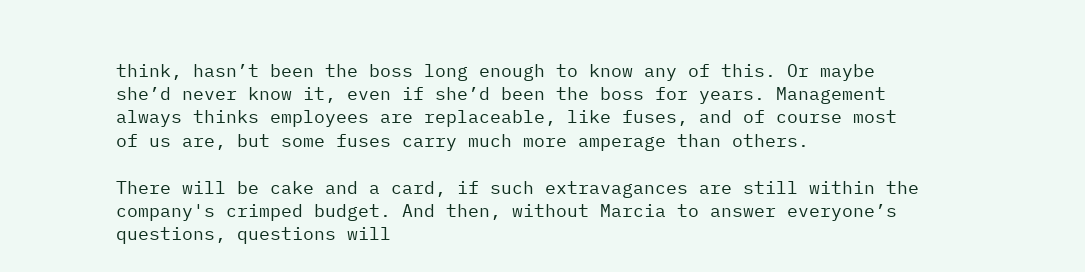think, hasn’t been the boss long enough to know any of this. Or maybe she’d never know it, even if she’d been the boss for years. Management always thinks employees are replaceable, like fuses, and of course most of us are, but some fuses carry much more amperage than others.

There will be cake and a card, if such extravagances are still within the company's crimped budget. And then, without Marcia to answer everyone’s questions, questions will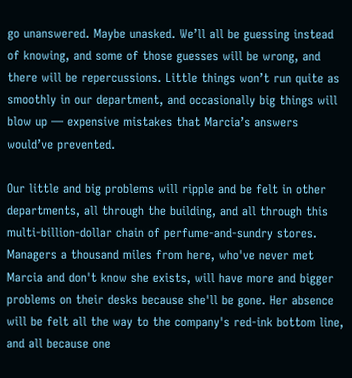go unanswered. Maybe unasked. We’ll all be guessing instead of knowing, and some of those guesses will be wrong, and there will be repercussions. Little things won’t run quite as smoothly in our department, and occasionally big things will blow up — expensive mistakes that Marcia’s answers would’ve prevented.

Our little and big problems will ripple and be felt in other departments, all through the building, and all through this multi-billion-dollar chain of perfume-and-sundry stores. Managers a thousand miles from here, who've never met Marcia and don't know she exists, will have more and bigger problems on their desks because she'll be gone. Her absence will be felt all the way to the company's red-ink bottom line, and all because one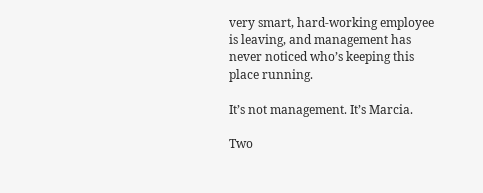very smart, hard-working employee is leaving, and management has never noticed who’s keeping this place running.

It’s not management. It’s Marcia.

Two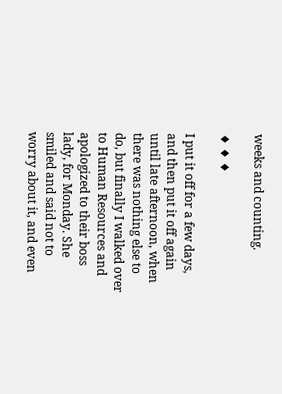weeks and counting.

♦ ♦ ♦

I put it off for a few days, and then put it off again until late afternoon, when there was nothing else to do, but finally I walked over to Human Resources and apologized to their boss lady, for Monday. She smiled and said not to worry about it, and even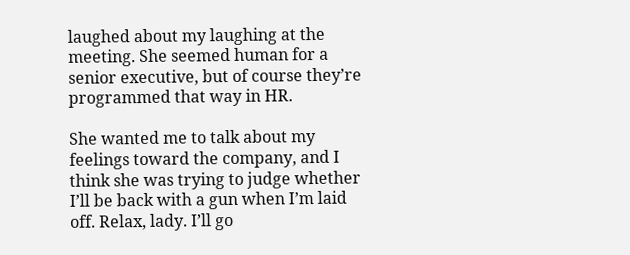laughed about my laughing at the meeting. She seemed human for a senior executive, but of course they’re programmed that way in HR.

She wanted me to talk about my feelings toward the company, and I think she was trying to judge whether I’ll be back with a gun when I’m laid off. Relax, lady. I’ll go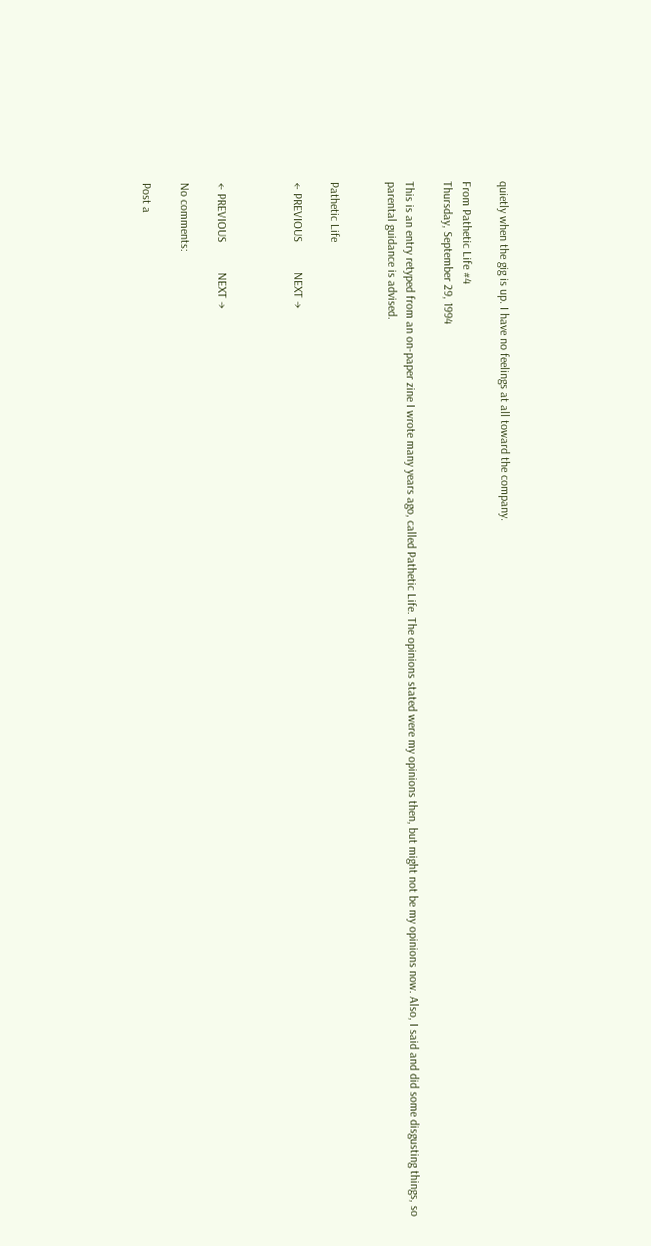quietly when the gig is up. I have no feelings at all toward the company.

From Pathetic Life #4
Thursday, September 29, 1994

This is an entry retyped from an on-paper zine I wrote many years ago, called Pathetic Life. The opinions stated were my opinions then, but might not be my opinions now. Also, I said and did some disgusting things, so parental guidance is advised.


Pathetic Life

← PREVIOUS          NEXT →



← PREVIOUS          NEXT →

No comments:

Post a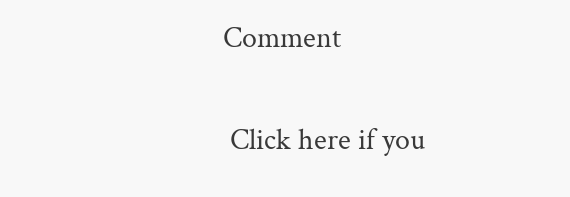Comment

 Click here if you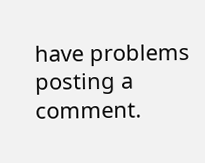have problems posting a comment.